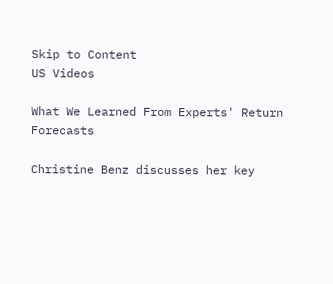Skip to Content
US Videos

What We Learned From Experts' Return Forecasts

Christine Benz discusses her key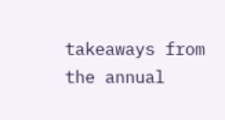takeaways from the annual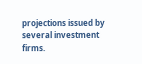projections issued by several investment firms.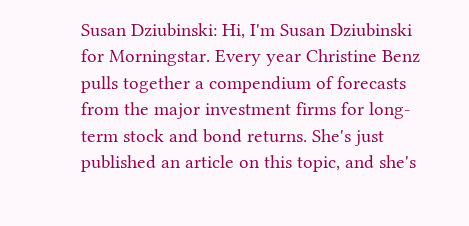Susan Dziubinski: Hi, I'm Susan Dziubinski for Morningstar. Every year Christine Benz pulls together a compendium of forecasts from the major investment firms for long-term stock and bond returns. She's just published an article on this topic, and she's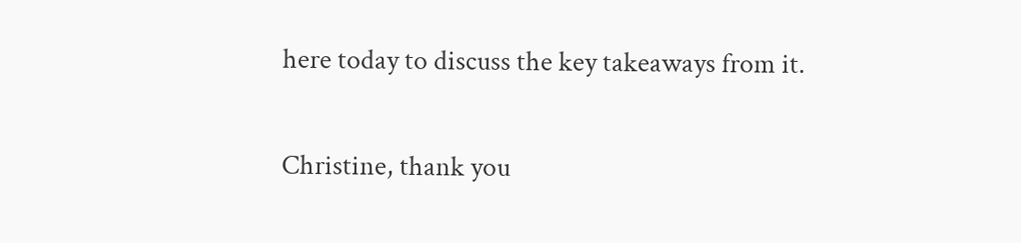here today to discuss the key takeaways from it.

Christine, thank you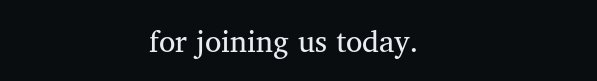for joining us today.